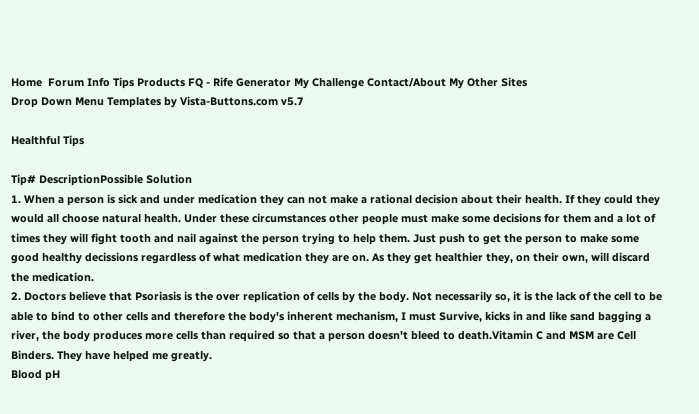Home  Forum Info Tips Products FQ - Rife Generator My Challenge Contact/About My Other Sites
Drop Down Menu Templates by Vista-Buttons.com v5.7

Healthful Tips

Tip# DescriptionPossible Solution
1. When a person is sick and under medication they can not make a rational decision about their health. If they could they would all choose natural health. Under these circumstances other people must make some decisions for them and a lot of times they will fight tooth and nail against the person trying to help them. Just push to get the person to make some good healthy decissions regardless of what medication they are on. As they get healthier they, on their own, will discard the medication.
2. Doctors believe that Psoriasis is the over replication of cells by the body. Not necessarily so, it is the lack of the cell to be able to bind to other cells and therefore the body's inherent mechanism, I must Survive, kicks in and like sand bagging a river, the body produces more cells than required so that a person doesn't bleed to death.Vitamin C and MSM are Cell Binders. They have helped me greatly.
Blood pH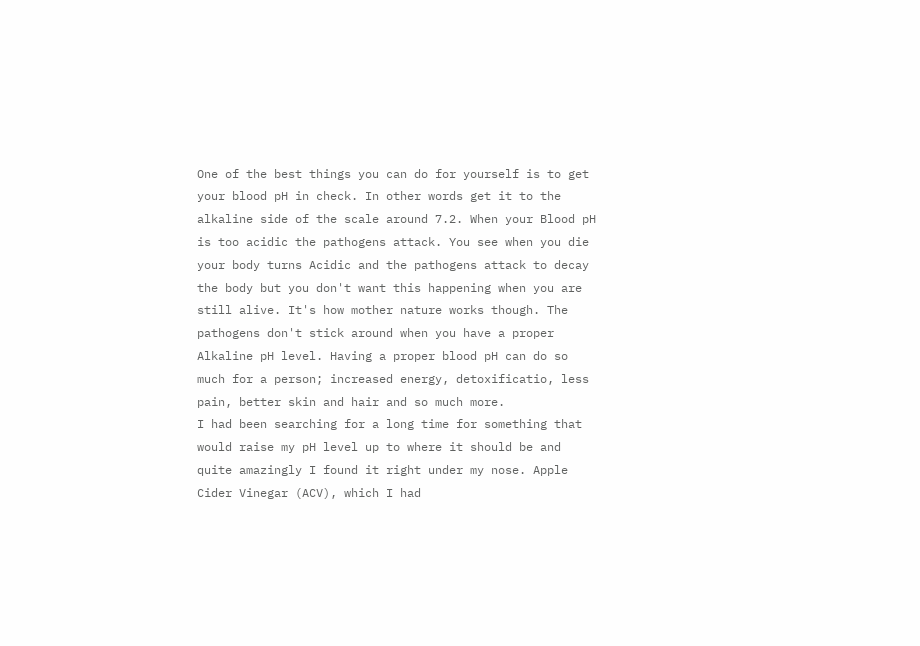One of the best things you can do for yourself is to get your blood pH in check. In other words get it to the alkaline side of the scale around 7.2. When your Blood pH is too acidic the pathogens attack. You see when you die your body turns Acidic and the pathogens attack to decay the body but you don't want this happening when you are still alive. It's how mother nature works though. The pathogens don't stick around when you have a proper Alkaline pH level. Having a proper blood pH can do so much for a person; increased energy, detoxificatio, less pain, better skin and hair and so much more.
I had been searching for a long time for something that would raise my pH level up to where it should be and quite amazingly I found it right under my nose. Apple Cider Vinegar (ACV), which I had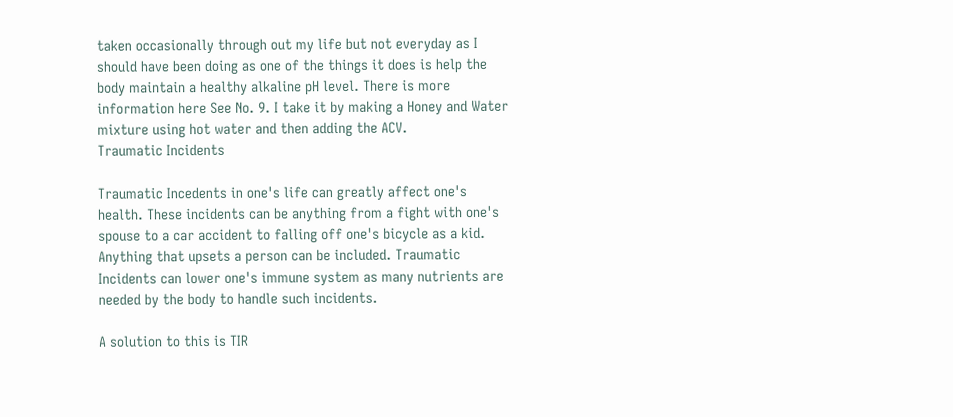taken occasionally through out my life but not everyday as I should have been doing as one of the things it does is help the body maintain a healthy alkaline pH level. There is more information here See No. 9. I take it by making a Honey and Water mixture using hot water and then adding the ACV.
Traumatic Incidents

Traumatic Incedents in one's life can greatly affect one's health. These incidents can be anything from a fight with one's spouse to a car accident to falling off one's bicycle as a kid. Anything that upsets a person can be included. Traumatic Incidents can lower one's immune system as many nutrients are needed by the body to handle such incidents.

A solution to this is TIR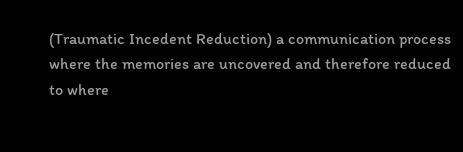(Traumatic Incedent Reduction) a communication process where the memories are uncovered and therefore reduced to where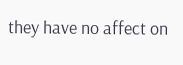they have no affect on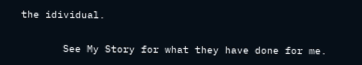the idividual.

       See My Story for what they have done for me.